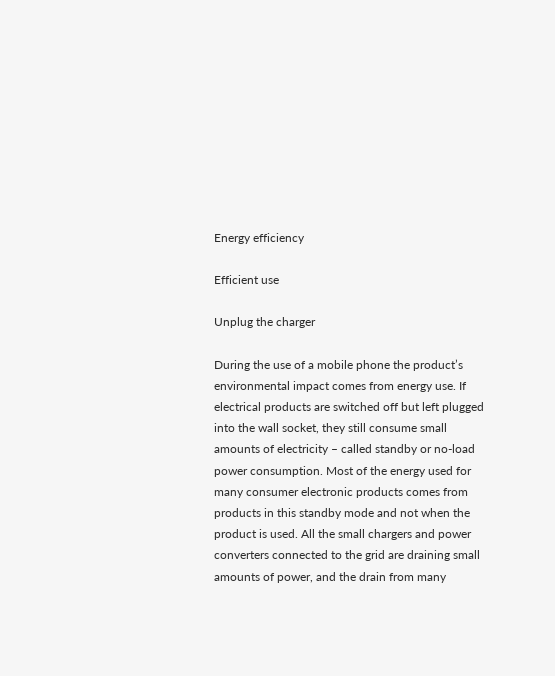Energy efficiency

Efficient use

Unplug the charger

During the use of a mobile phone the product’s environmental impact comes from energy use. If electrical products are switched off but left plugged into the wall socket, they still consume small amounts of electricity – called standby or no-load power consumption. Most of the energy used for many consumer electronic products comes from products in this standby mode and not when the product is used. All the small chargers and power converters connected to the grid are draining small amounts of power, and the drain from many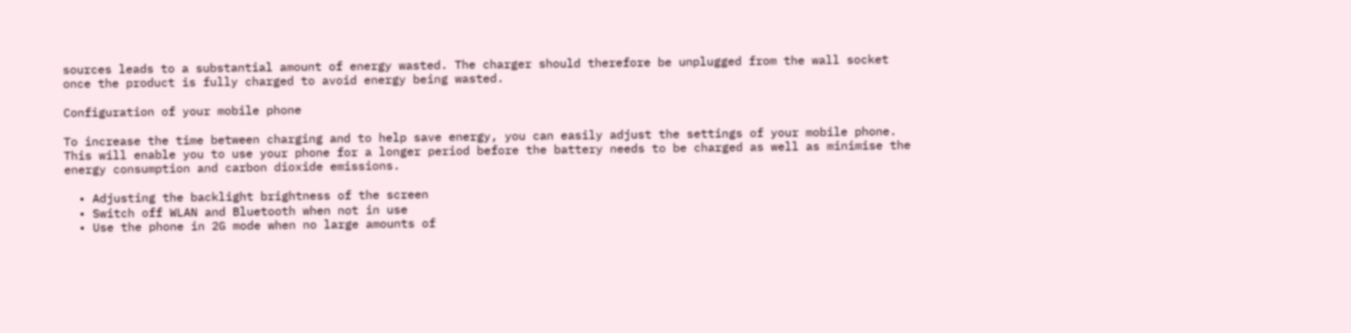sources leads to a substantial amount of energy wasted. The charger should therefore be unplugged from the wall socket once the product is fully charged to avoid energy being wasted.

Configuration of your mobile phone

To increase the time between charging and to help save energy, you can easily adjust the settings of your mobile phone. This will enable you to use your phone for a longer period before the battery needs to be charged as well as minimise the energy consumption and carbon dioxide emissions.

  • Adjusting the backlight brightness of the screen
  • Switch off WLAN and Bluetooth when not in use
  • Use the phone in 2G mode when no large amounts of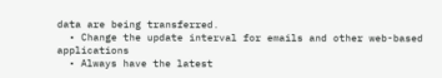data are being transferred.
  • Change the update interval for emails and other web-based applications
  • Always have the latest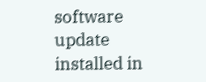software update installed in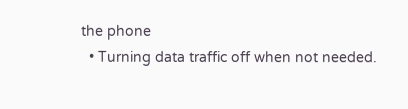the phone
  • Turning data traffic off when not needed.